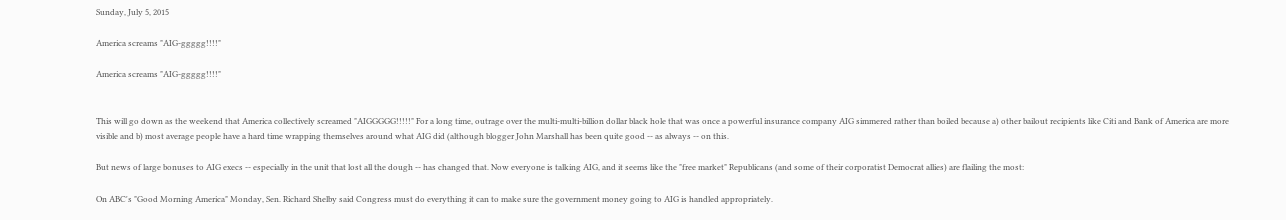Sunday, July 5, 2015

America screams "AIG-ggggg!!!!"

America screams "AIG-ggggg!!!!"


This will go down as the weekend that America collectively screamed "AIGGGGG!!!!!" For a long time, outrage over the multi-multi-billion dollar black hole that was once a powerful insurance company AIG simmered rather than boiled because a) other bailout recipients like Citi and Bank of America are more visible and b) most average people have a hard time wrapping themselves around what AIG did (although blogger John Marshall has been quite good -- as always -- on this.

But news of large bonuses to AIG execs -- especially in the unit that lost all the dough -- has changed that. Now everyone is talking AIG, and it seems like the "free market" Republicans (and some of their corporatist Democrat allies) are flailing the most:

On ABC's "Good Morning America" Monday, Sen. Richard Shelby said Congress must do everything it can to make sure the government money going to AIG is handled appropriately.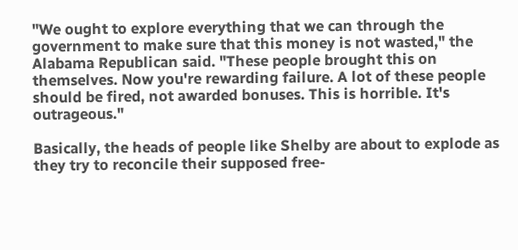"We ought to explore everything that we can through the government to make sure that this money is not wasted," the Alabama Republican said. "These people brought this on themselves. Now you're rewarding failure. A lot of these people should be fired, not awarded bonuses. This is horrible. It's outrageous."

Basically, the heads of people like Shelby are about to explode as they try to reconcile their supposed free-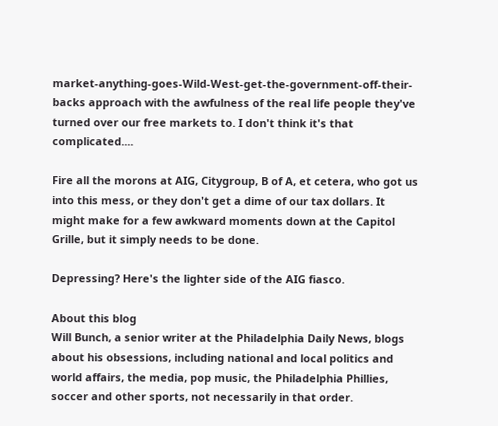market-anything-goes-Wild-West-get-the-government-off-their-backs approach with the awfulness of the real life people they've turned over our free markets to. I don't think it's that complicated....

Fire all the morons at AIG, Citygroup, B of A, et cetera, who got us into this mess, or they don't get a dime of our tax dollars. It might make for a few awkward moments down at the Capitol Grille, but it simply needs to be done.

Depressing? Here's the lighter side of the AIG fiasco.

About this blog
Will Bunch, a senior writer at the Philadelphia Daily News, blogs about his obsessions, including national and local politics and world affairs, the media, pop music, the Philadelphia Phillies, soccer and other sports, not necessarily in that order.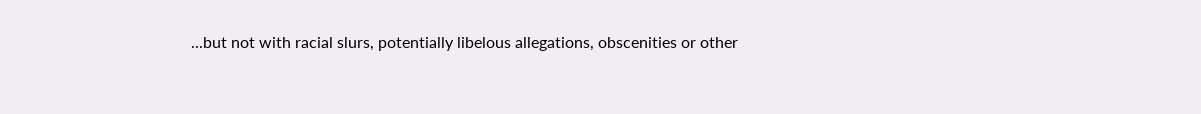...but not with racial slurs, potentially libelous allegations, obscenities or other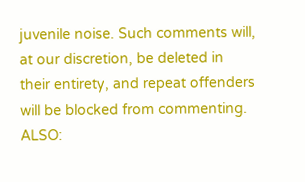juvenile noise. Such comments will, at our discretion, be deleted in their entirety, and repeat offenders will be blocked from commenting. ALSO: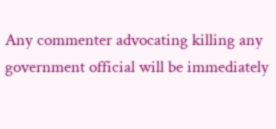Any commenter advocating killing any government official will be immediately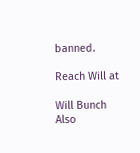banned.

Reach Will at

Will Bunch
Also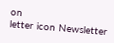on
letter icon Newsletter